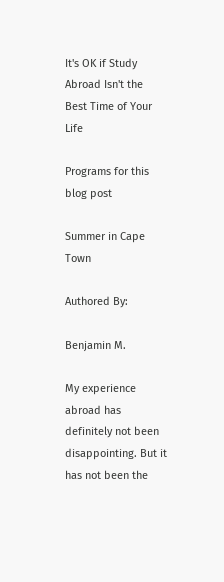It's OK if Study Abroad Isn't the Best Time of Your Life

Programs for this blog post

Summer in Cape Town

Authored By:

Benjamin M.

My experience abroad has definitely not been disappointing. But it has not been the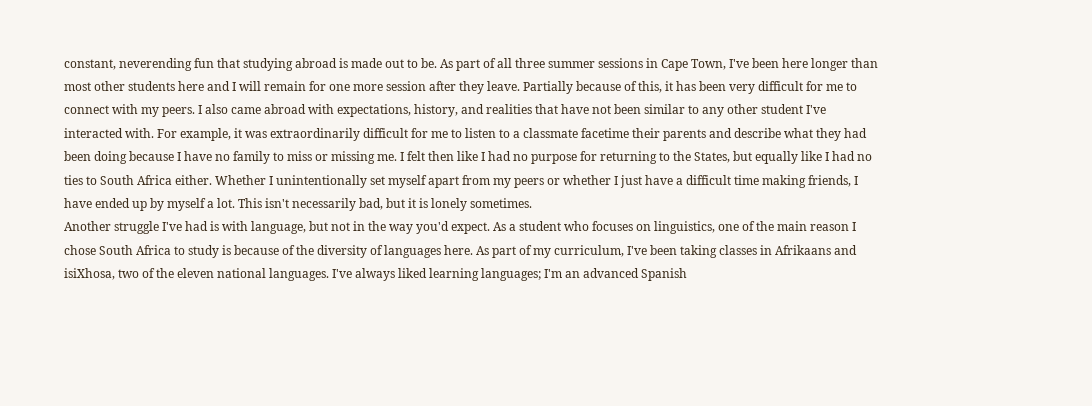constant, neverending fun that studying abroad is made out to be. As part of all three summer sessions in Cape Town, I've been here longer than most other students here and I will remain for one more session after they leave. Partially because of this, it has been very difficult for me to connect with my peers. I also came abroad with expectations, history, and realities that have not been similar to any other student I've interacted with. For example, it was extraordinarily difficult for me to listen to a classmate facetime their parents and describe what they had been doing because I have no family to miss or missing me. I felt then like I had no purpose for returning to the States, but equally like I had no ties to South Africa either. Whether I unintentionally set myself apart from my peers or whether I just have a difficult time making friends, I have ended up by myself a lot. This isn't necessarily bad, but it is lonely sometimes.
Another struggle I've had is with language, but not in the way you'd expect. As a student who focuses on linguistics, one of the main reason I chose South Africa to study is because of the diversity of languages here. As part of my curriculum, I've been taking classes in Afrikaans and isiXhosa, two of the eleven national languages. I've always liked learning languages; I'm an advanced Spanish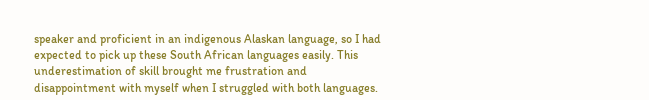speaker and proficient in an indigenous Alaskan language, so I had expected to pick up these South African languages easily. This underestimation of skill brought me frustration and disappointment with myself when I struggled with both languages.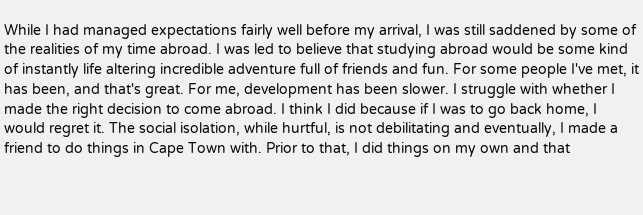While I had managed expectations fairly well before my arrival, I was still saddened by some of the realities of my time abroad. I was led to believe that studying abroad would be some kind of instantly life altering incredible adventure full of friends and fun. For some people I've met, it has been, and that's great. For me, development has been slower. I struggle with whether I made the right decision to come abroad. I think I did because if I was to go back home, I would regret it. The social isolation, while hurtful, is not debilitating and eventually, I made a friend to do things in Cape Town with. Prior to that, I did things on my own and that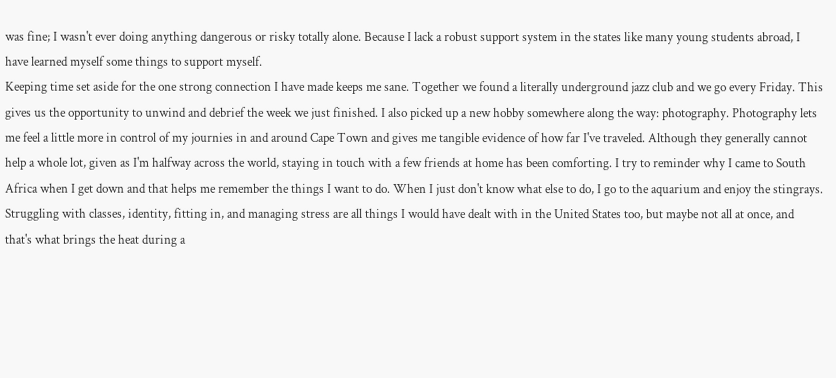was fine; I wasn't ever doing anything dangerous or risky totally alone. Because I lack a robust support system in the states like many young students abroad, I have learned myself some things to support myself.
Keeping time set aside for the one strong connection I have made keeps me sane. Together we found a literally underground jazz club and we go every Friday. This gives us the opportunity to unwind and debrief the week we just finished. I also picked up a new hobby somewhere along the way: photography. Photography lets me feel a little more in control of my journies in and around Cape Town and gives me tangible evidence of how far I've traveled. Although they generally cannot help a whole lot, given as I'm halfway across the world, staying in touch with a few friends at home has been comforting. I try to reminder why I came to South Africa when I get down and that helps me remember the things I want to do. When I just don't know what else to do, I go to the aquarium and enjoy the stingrays.
Struggling with classes, identity, fitting in, and managing stress are all things I would have dealt with in the United States too, but maybe not all at once, and that's what brings the heat during a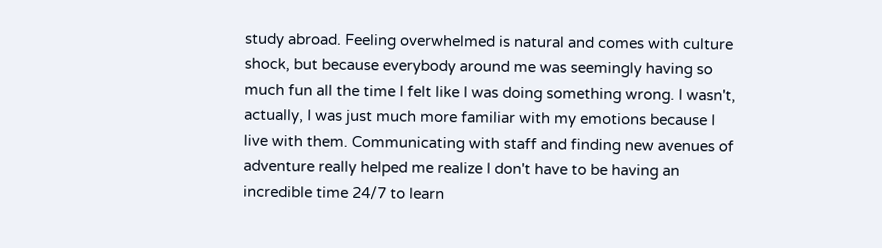study abroad. Feeling overwhelmed is natural and comes with culture shock, but because everybody around me was seemingly having so much fun all the time I felt like I was doing something wrong. I wasn't, actually, I was just much more familiar with my emotions because I live with them. Communicating with staff and finding new avenues of adventure really helped me realize I don't have to be having an incredible time 24/7 to learn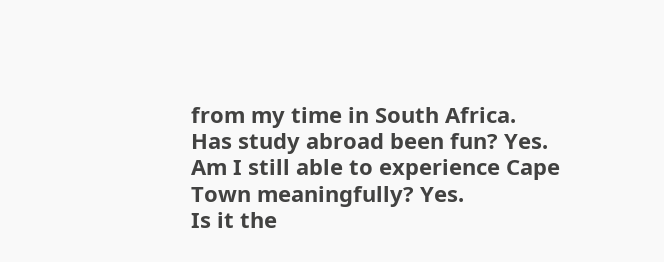from my time in South Africa.
Has study abroad been fun? Yes.
Am I still able to experience Cape Town meaningfully? Yes.
Is it the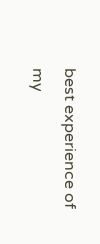best experience of my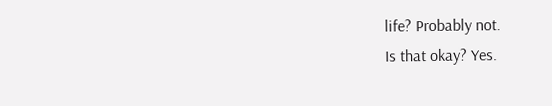life? Probably not.
Is that okay? Yes.